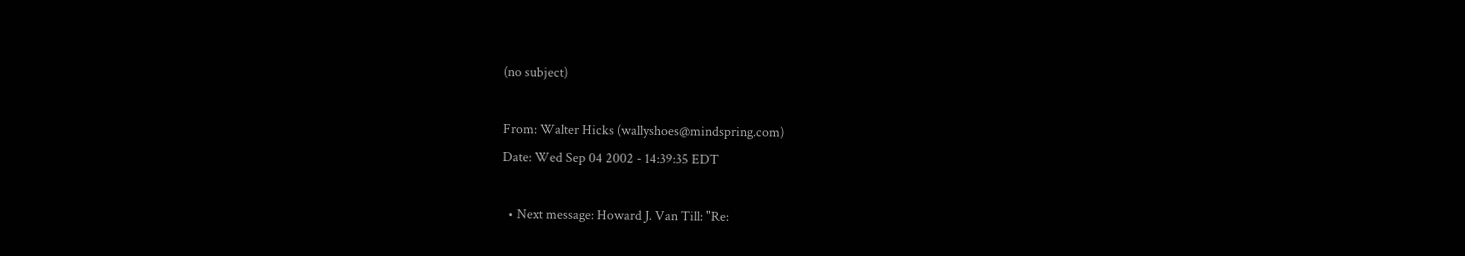(no subject)

From: Walter Hicks (wallyshoes@mindspring.com)
Date: Wed Sep 04 2002 - 14:39:35 EDT

  • Next message: Howard J. Van Till: "Re: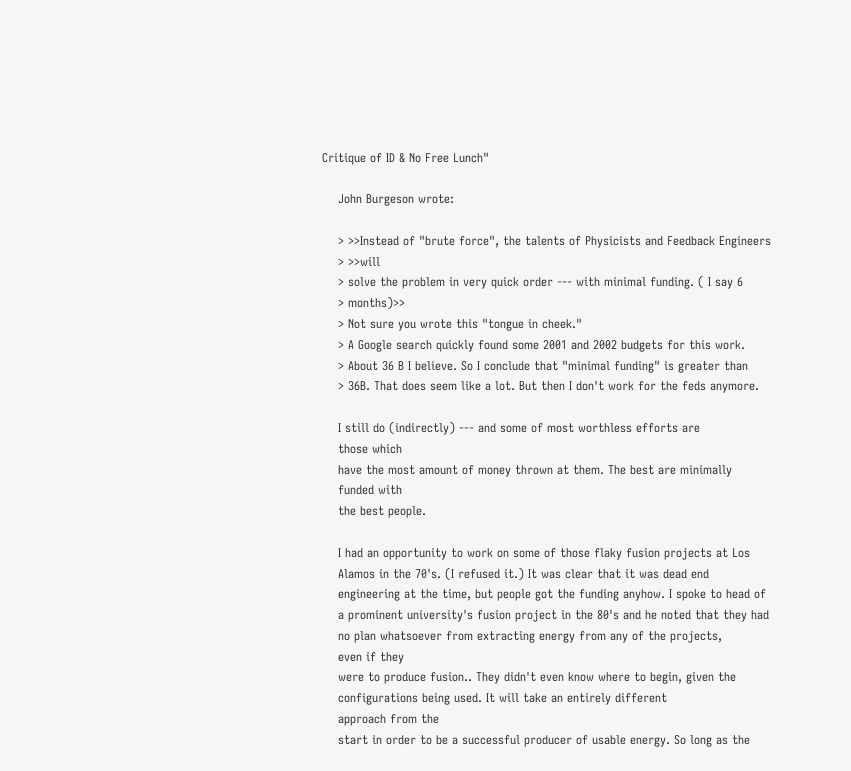Critique of ID & No Free Lunch"

    John Burgeson wrote:

    > >>Instead of "brute force", the talents of Physicists and Feedback Engineers
    > >>will
    > solve the problem in very quick order --- with minimal funding. ( I say 6
    > months)>>
    > Not sure you wrote this "tongue in cheek."
    > A Google search quickly found some 2001 and 2002 budgets for this work.
    > About 36 B I believe. So I conclude that "minimal funding" is greater than
    > 36B. That does seem like a lot. But then I don't work for the feds anymore.

    I still do (indirectly) --- and some of most worthless efforts are
    those which
    have the most amount of money thrown at them. The best are minimally
    funded with
    the best people.

    I had an opportunity to work on some of those flaky fusion projects at Los
    Alamos in the 70's. (I refused it.) It was clear that it was dead end
    engineering at the time, but people got the funding anyhow. I spoke to head of
    a prominent university's fusion project in the 80's and he noted that they had
    no plan whatsoever from extracting energy from any of the projects,
    even if they
    were to produce fusion.. They didn't even know where to begin, given the
    configurations being used. It will take an entirely different
    approach from the
    start in order to be a successful producer of usable energy. So long as the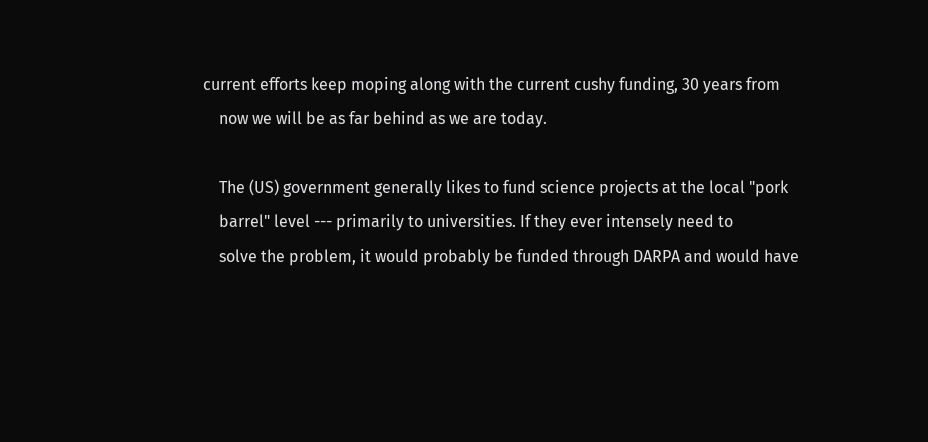current efforts keep moping along with the current cushy funding, 30 years from
    now we will be as far behind as we are today.

    The (US) government generally likes to fund science projects at the local "pork
    barrel" level --- primarily to universities. If they ever intensely need to
    solve the problem, it would probably be funded through DARPA and would have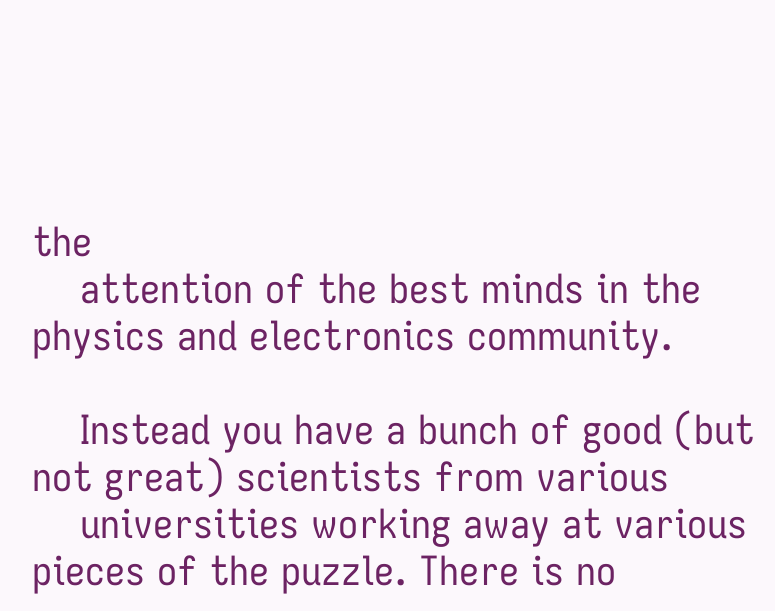the
    attention of the best minds in the physics and electronics community.

    Instead you have a bunch of good (but not great) scientists from various
    universities working away at various pieces of the puzzle. There is no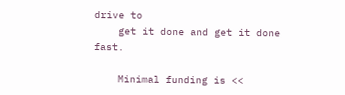drive to
    get it done and get it done fast.

    Minimal funding is <<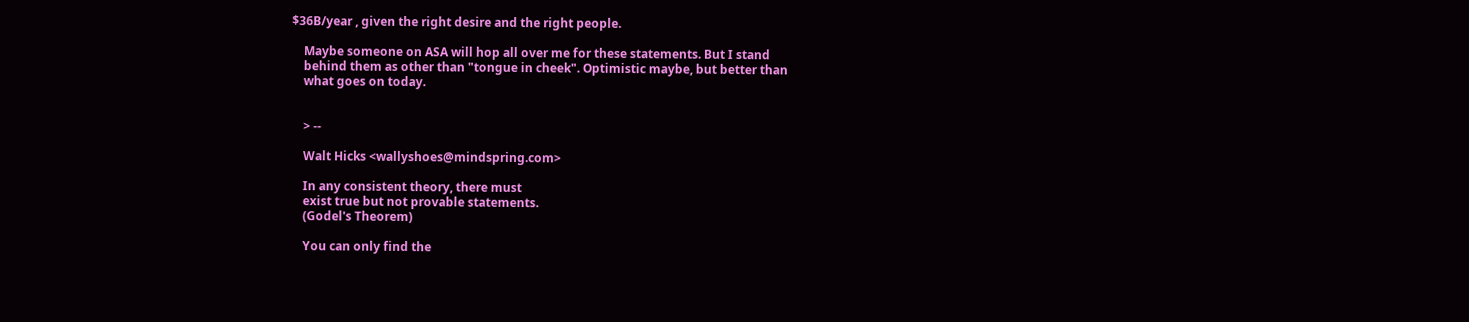$36B/year , given the right desire and the right people.

    Maybe someone on ASA will hop all over me for these statements. But I stand
    behind them as other than "tongue in cheek". Optimistic maybe, but better than
    what goes on today.


    > --

    Walt Hicks <wallyshoes@mindspring.com>

    In any consistent theory, there must
    exist true but not provable statements.
    (Godel's Theorem)

    You can only find the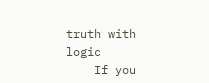truth with logic
    If you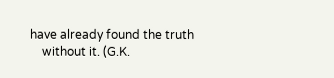have already found the truth
    without it. (G.K.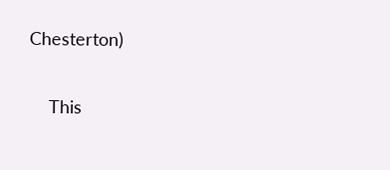Chesterton)

    This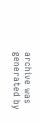archive was generated by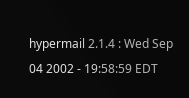hypermail 2.1.4 : Wed Sep 04 2002 - 19:58:59 EDT